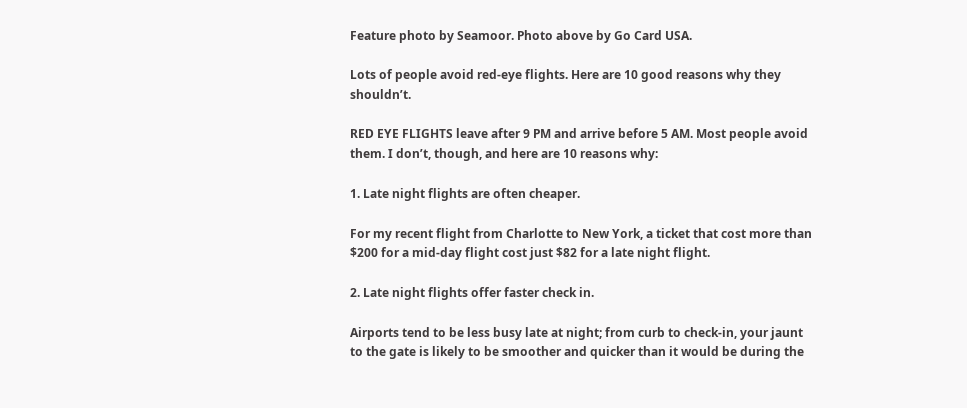Feature photo by Seamoor. Photo above by Go Card USA.

Lots of people avoid red-eye flights. Here are 10 good reasons why they shouldn’t.

RED EYE FLIGHTS leave after 9 PM and arrive before 5 AM. Most people avoid them. I don’t, though, and here are 10 reasons why:

1. Late night flights are often cheaper.

For my recent flight from Charlotte to New York, a ticket that cost more than $200 for a mid-day flight cost just $82 for a late night flight.

2. Late night flights offer faster check in.

Airports tend to be less busy late at night; from curb to check-in, your jaunt to the gate is likely to be smoother and quicker than it would be during the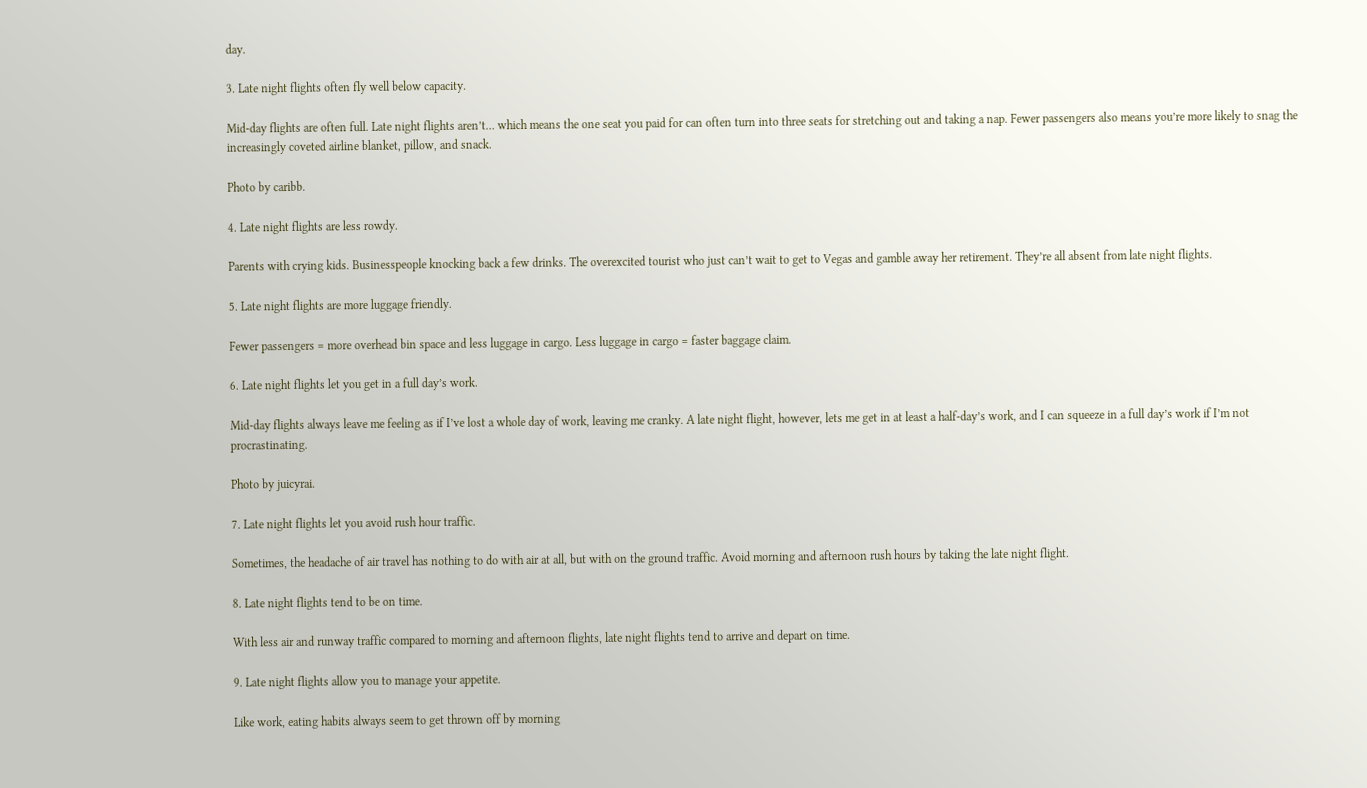day.

3. Late night flights often fly well below capacity.

Mid-day flights are often full. Late night flights aren’t… which means the one seat you paid for can often turn into three seats for stretching out and taking a nap. Fewer passengers also means you’re more likely to snag the increasingly coveted airline blanket, pillow, and snack.

Photo by caribb.

4. Late night flights are less rowdy.

Parents with crying kids. Businesspeople knocking back a few drinks. The overexcited tourist who just can’t wait to get to Vegas and gamble away her retirement. They’re all absent from late night flights.

5. Late night flights are more luggage friendly.

Fewer passengers = more overhead bin space and less luggage in cargo. Less luggage in cargo = faster baggage claim.

6. Late night flights let you get in a full day’s work.

Mid-day flights always leave me feeling as if I’ve lost a whole day of work, leaving me cranky. A late night flight, however, lets me get in at least a half-day’s work, and I can squeeze in a full day’s work if I’m not procrastinating.

Photo by juicyrai.

7. Late night flights let you avoid rush hour traffic.

Sometimes, the headache of air travel has nothing to do with air at all, but with on the ground traffic. Avoid morning and afternoon rush hours by taking the late night flight.

8. Late night flights tend to be on time.

With less air and runway traffic compared to morning and afternoon flights, late night flights tend to arrive and depart on time.

9. Late night flights allow you to manage your appetite.

Like work, eating habits always seem to get thrown off by morning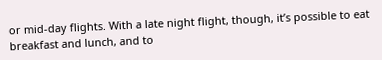or mid-day flights. With a late night flight, though, it’s possible to eat breakfast and lunch, and to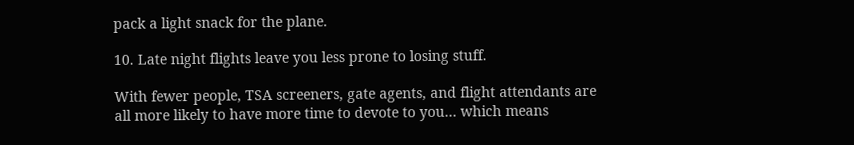pack a light snack for the plane.

10. Late night flights leave you less prone to losing stuff.

With fewer people, TSA screeners, gate agents, and flight attendants are all more likely to have more time to devote to you… which means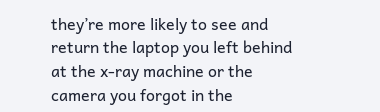they’re more likely to see and return the laptop you left behind at the x-ray machine or the camera you forgot in the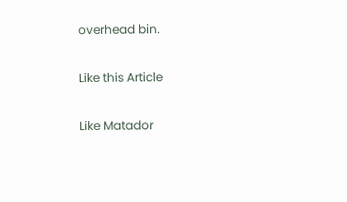overhead bin.

Like this Article

Like Matador